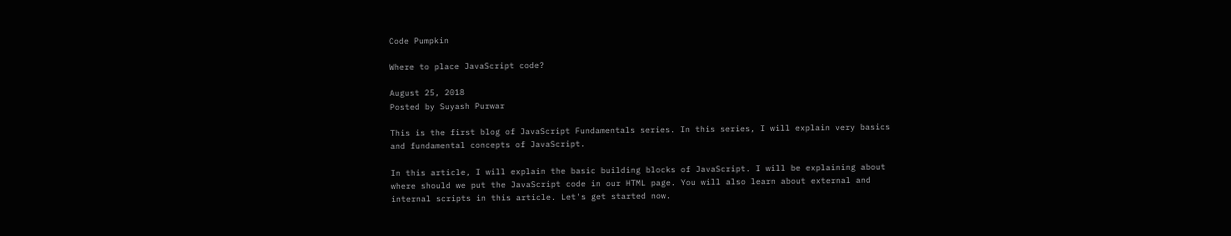Code Pumpkin

Where to place JavaScript code?

August 25, 2018
Posted by Suyash Purwar

This is the first blog of JavaScript Fundamentals series. In this series, I will explain very basics and fundamental concepts of JavaScript.

In this article, I will explain the basic building blocks of JavaScript. I will be explaining about where should we put the JavaScript code in our HTML page. You will also learn about external and internal scripts in this article. Let's get started now.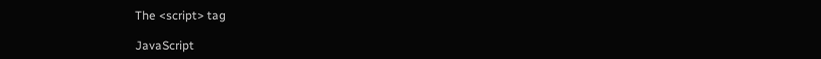The <script> tag

JavaScript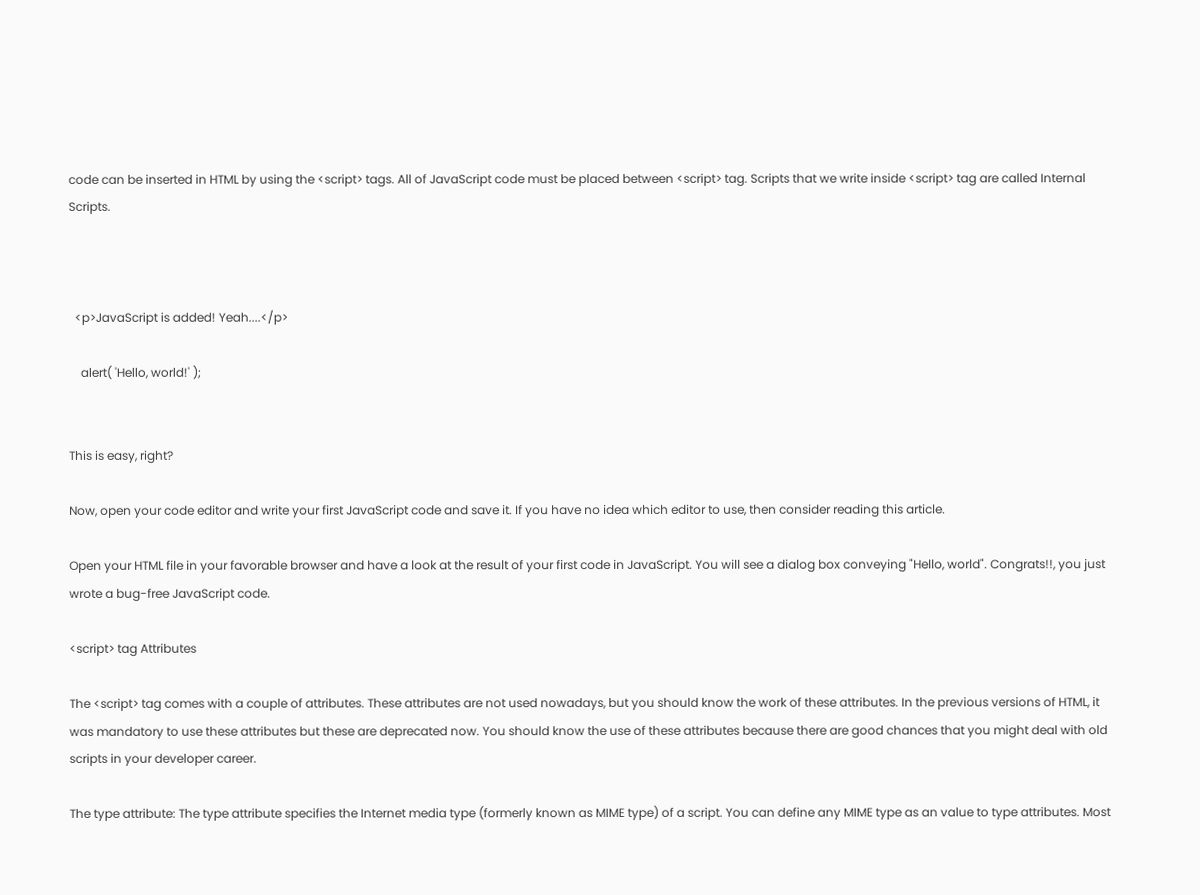code can be inserted in HTML by using the <script> tags. All of JavaScript code must be placed between <script> tag. Scripts that we write inside <script> tag are called Internal Scripts.



  <p>JavaScript is added! Yeah....</p>

    alert( 'Hello, world!' );


This is easy, right?

Now, open your code editor and write your first JavaScript code and save it. If you have no idea which editor to use, then consider reading this article.

Open your HTML file in your favorable browser and have a look at the result of your first code in JavaScript. You will see a dialog box conveying "Hello, world". Congrats!!, you just wrote a bug-free JavaScript code.

<script> tag Attributes

The <script> tag comes with a couple of attributes. These attributes are not used nowadays, but you should know the work of these attributes. In the previous versions of HTML, it was mandatory to use these attributes but these are deprecated now. You should know the use of these attributes because there are good chances that you might deal with old scripts in your developer career.

The type attribute: The type attribute specifies the Internet media type (formerly known as MIME type) of a script. You can define any MIME type as an value to type attributes. Most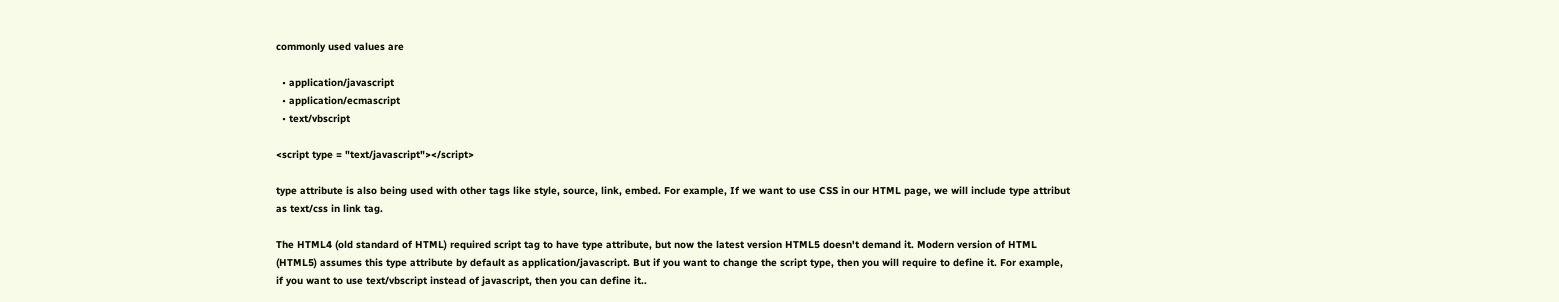commonly used values are

  • application/javascript
  • application/ecmascript
  • text/vbscript

<script type = "text/javascript"></script>

type attribute is also being used with other tags like style, source, link, embed. For example, If we want to use CSS in our HTML page, we will include type attribut as text/css in link tag.

The HTML4 (old standard of HTML) required script tag to have type attribute, but now the latest version HTML5 doesn't demand it. Modern version of HTML (HTML5) assumes this type attribute by default as application/javascript. But if you want to change the script type, then you will require to define it. For example, if you want to use text/vbscript instead of javascript, then you can define it..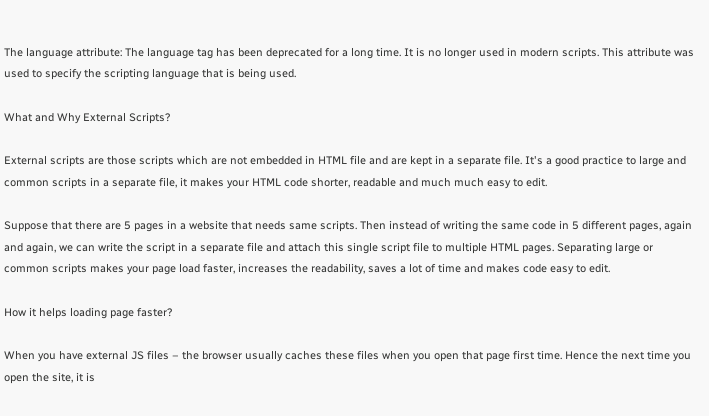The language attribute: The language tag has been deprecated for a long time. It is no longer used in modern scripts. This attribute was used to specify the scripting language that is being used.

What and Why External Scripts?

External scripts are those scripts which are not embedded in HTML file and are kept in a separate file. It's a good practice to large and common scripts in a separate file, it makes your HTML code shorter, readable and much much easy to edit.

Suppose that there are 5 pages in a website that needs same scripts. Then instead of writing the same code in 5 different pages, again and again, we can write the script in a separate file and attach this single script file to multiple HTML pages. Separating large or common scripts makes your page load faster, increases the readability, saves a lot of time and makes code easy to edit.

How it helps loading page faster?

When you have external JS files – the browser usually caches these files when you open that page first time. Hence the next time you open the site, it is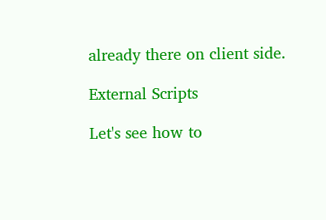already there on client side.

External Scripts

Let's see how to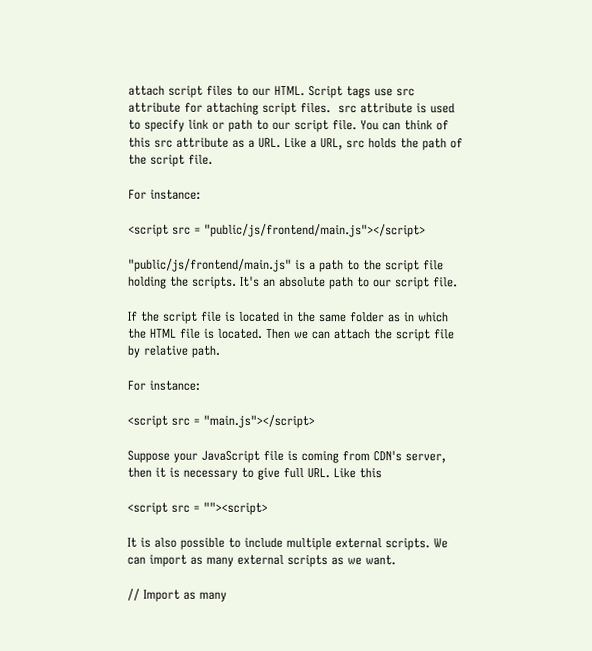attach script files to our HTML. Script tags use src attribute for attaching script files.  src attribute is used to specify link or path to our script file. You can think of this src attribute as a URL. Like a URL, src holds the path of the script file.

For instance:

<script src = "public/js/frontend/main.js"></script>

"public/js/frontend/main.js" is a path to the script file holding the scripts. It's an absolute path to our script file.

If the script file is located in the same folder as in which the HTML file is located. Then we can attach the script file by relative path.

For instance:

<script src = "main.js"></script>

Suppose your JavaScript file is coming from CDN's server, then it is necessary to give full URL. Like this

<script src = ""><script>

It is also possible to include multiple external scripts. We can import as many external scripts as we want.

// Import as many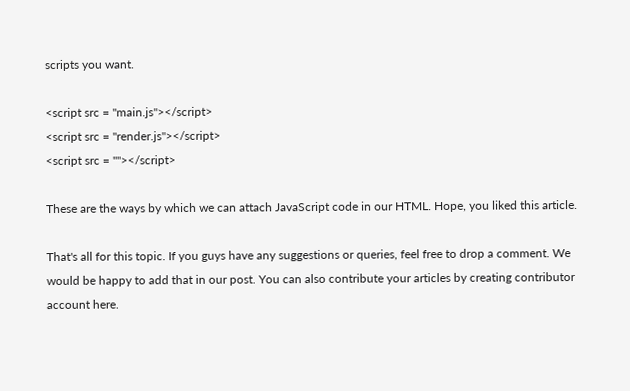scripts you want.

<script src = "main.js"></script>
<script src = "render.js"></script>
<script src = ""></script>

These are the ways by which we can attach JavaScript code in our HTML. Hope, you liked this article.

That's all for this topic. If you guys have any suggestions or queries, feel free to drop a comment. We would be happy to add that in our post. You can also contribute your articles by creating contributor account here.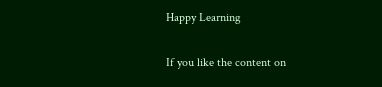Happy Learning

If you like the content on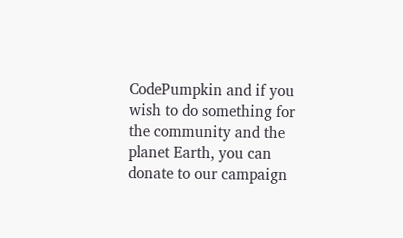CodePumpkin and if you wish to do something for the community and the planet Earth, you can donate to our campaign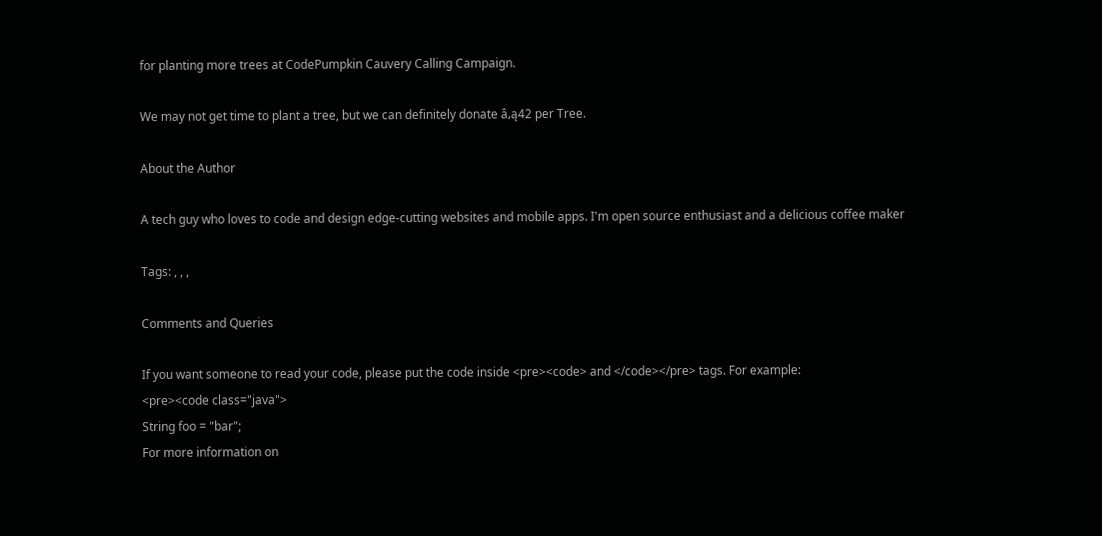for planting more trees at CodePumpkin Cauvery Calling Campaign.

We may not get time to plant a tree, but we can definitely donate â‚ą42 per Tree.

About the Author

A tech guy who loves to code and design edge-cutting websites and mobile apps. I'm open source enthusiast and a delicious coffee maker

Tags: , , ,

Comments and Queries

If you want someone to read your code, please put the code inside <pre><code> and </code></pre> tags. For example:
<pre><code class="java">
String foo = "bar";
For more information on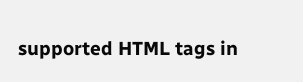supported HTML tags in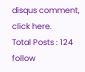disqus comment, click here.
Total Posts : 124
follow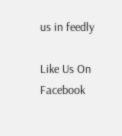us in feedly

Like Us On Facebook